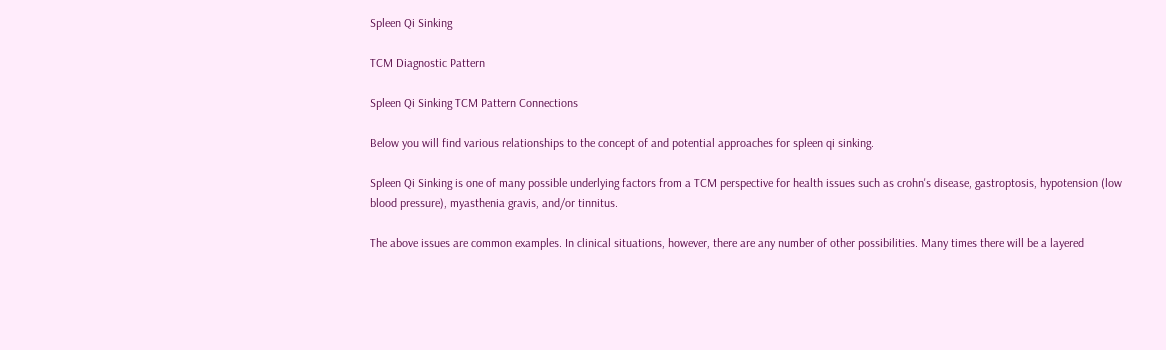Spleen Qi Sinking

TCM Diagnostic Pattern

Spleen Qi Sinking TCM Pattern Connections

Below you will find various relationships to the concept of and potential approaches for spleen qi sinking.

Spleen Qi Sinking is one of many possible underlying factors from a TCM perspective for health issues such as crohn's disease, gastroptosis, hypotension (low blood pressure), myasthenia gravis, and/or tinnitus.

The above issues are common examples. In clinical situations, however, there are any number of other possibilities. Many times there will be a layered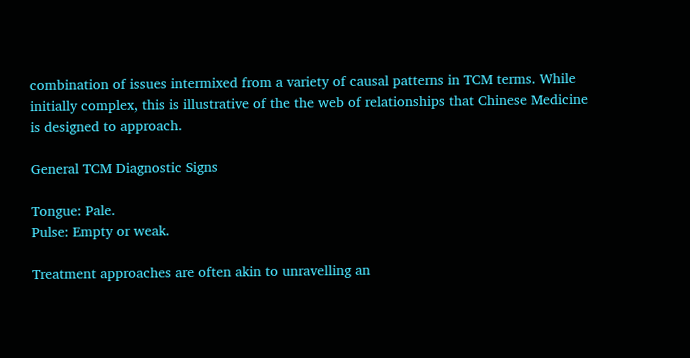combination of issues intermixed from a variety of causal patterns in TCM terms. While initially complex, this is illustrative of the the web of relationships that Chinese Medicine is designed to approach.

General TCM Diagnostic Signs

Tongue: Pale.
Pulse: Empty or weak.

Treatment approaches are often akin to unravelling an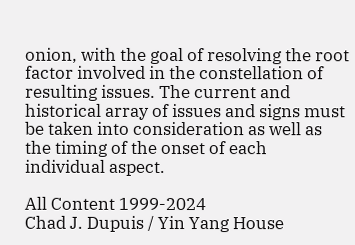onion, with the goal of resolving the root factor involved in the constellation of resulting issues. The current and historical array of issues and signs must be taken into consideration as well as the timing of the onset of each individual aspect.

All Content 1999-2024
Chad J. Dupuis / Yin Yang House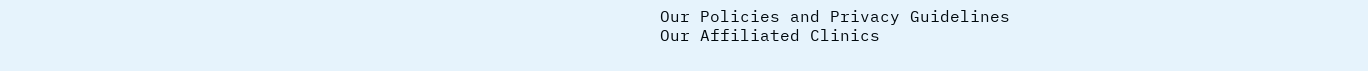Our Policies and Privacy Guidelines
Our Affiliated Clinics